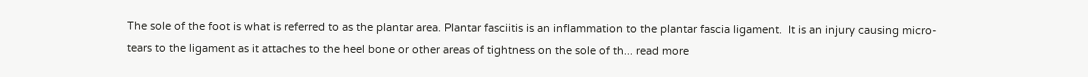The sole of the foot is what is referred to as the plantar area. Plantar fasciitis is an inflammation to the plantar fascia ligament.  It is an injury causing micro-tears to the ligament as it attaches to the heel bone or other areas of tightness on the sole of th... read more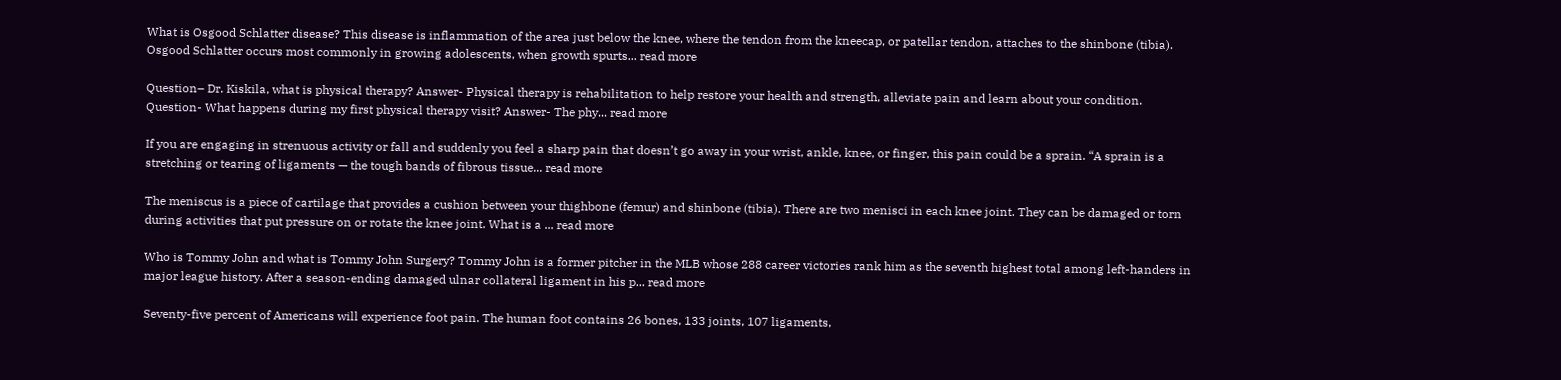What is Osgood Schlatter disease? This disease is inflammation of the area just below the knee, where the tendon from the kneecap, or patellar tendon, attaches to the shinbone (tibia). Osgood Schlatter occurs most commonly in growing adolescents, when growth spurts... read more

Question– Dr. Kiskila, what is physical therapy? Answer- Physical therapy is rehabilitation to help restore your health and strength, alleviate pain and learn about your condition. Question- What happens during my first physical therapy visit? Answer- The phy... read more

If you are engaging in strenuous activity or fall and suddenly you feel a sharp pain that doesn’t go away in your wrist, ankle, knee, or finger, this pain could be a sprain. “A sprain is a stretching or tearing of ligaments — the tough bands of fibrous tissue... read more

The meniscus is a piece of cartilage that provides a cushion between your thighbone (femur) and shinbone (tibia). There are two menisci in each knee joint. They can be damaged or torn during activities that put pressure on or rotate the knee joint. What is a ... read more

Who is Tommy John and what is Tommy John Surgery? Tommy John is a former pitcher in the MLB whose 288 career victories rank him as the seventh highest total among left-handers in major league history. After a season-ending damaged ulnar collateral ligament in his p... read more

Seventy-five percent of Americans will experience foot pain. The human foot contains 26 bones, 133 joints, 107 ligaments,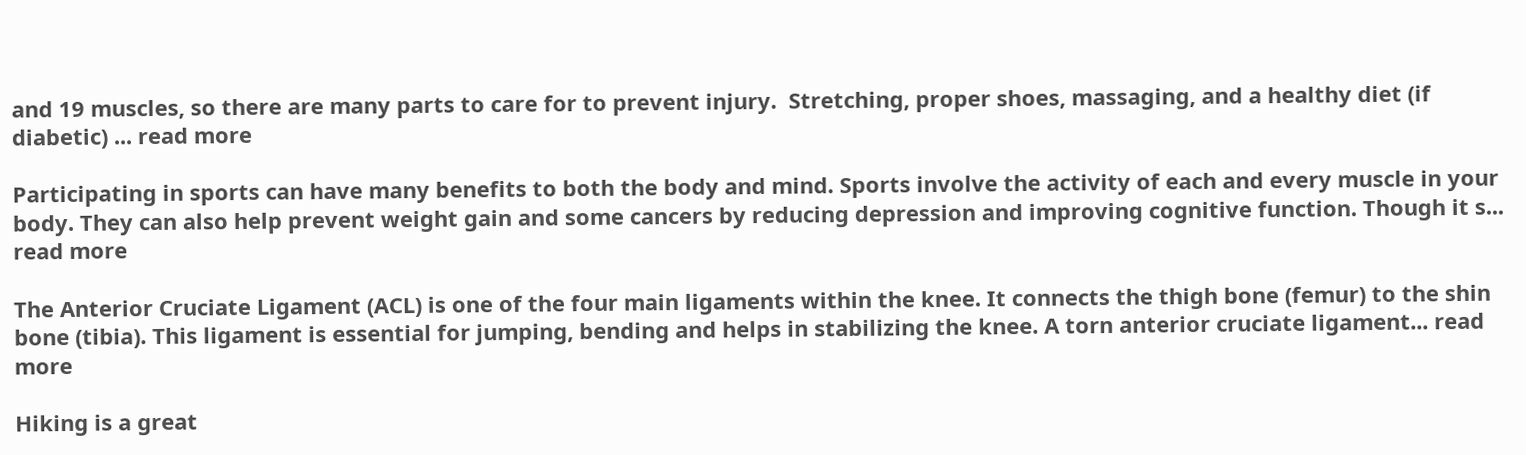and 19 muscles, so there are many parts to care for to prevent injury.  Stretching, proper shoes, massaging, and a healthy diet (if diabetic) ... read more

Participating in sports can have many benefits to both the body and mind. Sports involve the activity of each and every muscle in your body. They can also help prevent weight gain and some cancers by reducing depression and improving cognitive function. Though it s... read more

The Anterior Cruciate Ligament (ACL) is one of the four main ligaments within the knee. It connects the thigh bone (femur) to the shin bone (tibia). This ligament is essential for jumping, bending and helps in stabilizing the knee. A torn anterior cruciate ligament... read more

Hiking is a great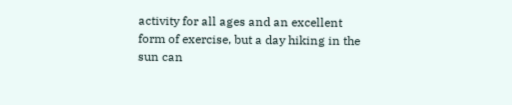activity for all ages and an excellent form of exercise, but a day hiking in the sun can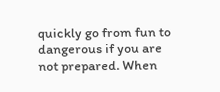quickly go from fun to dangerous if you are not prepared. When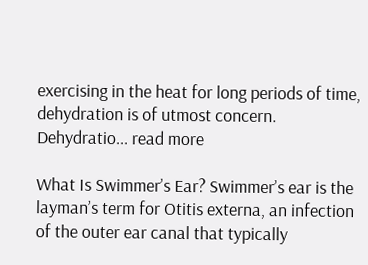exercising in the heat for long periods of time, dehydration is of utmost concern.  Dehydratio... read more

What Is Swimmer’s Ear? Swimmer’s ear is the layman’s term for Otitis externa, an infection of the outer ear canal that typically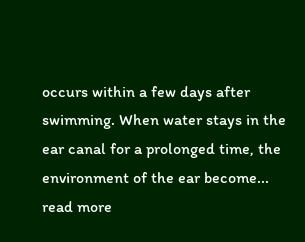occurs within a few days after swimming. When water stays in the ear canal for a prolonged time, the environment of the ear become... read more